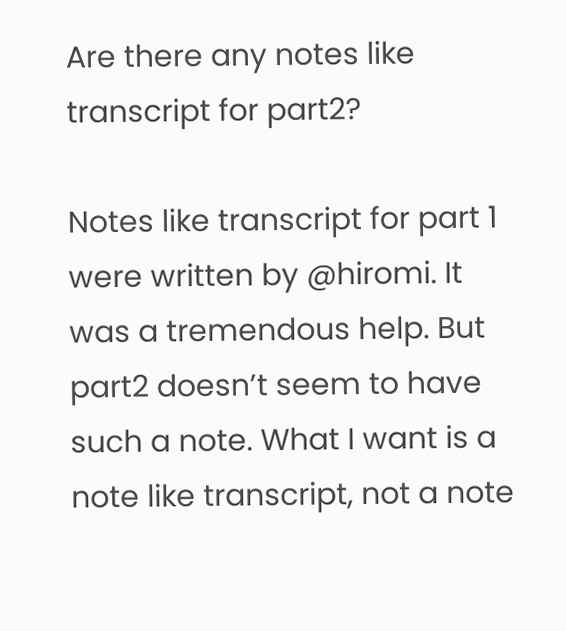Are there any notes like transcript for part2?

Notes like transcript for part 1 were written by @hiromi. It was a tremendous help. But part2 doesn’t seem to have such a note. What I want is a note like transcript, not a note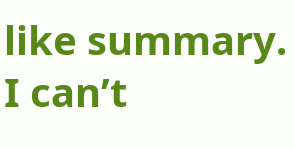like summary. I can’t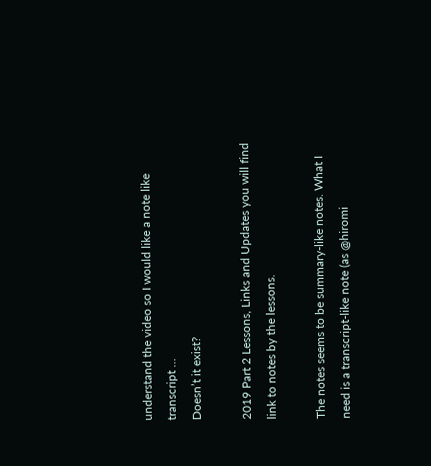understand the video so I would like a note like transcript …
Doesn’t it exist?

2019 Part 2 Lessons, Links and Updates you will find link to notes by the lessons.

The notes seems to be summary-like notes. What I need is a transcript-like note (as @hiromi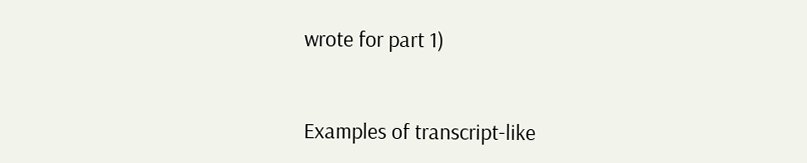wrote for part 1)


Examples of transcript-like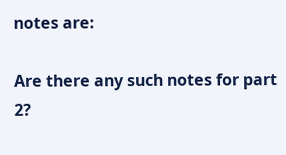notes are:

Are there any such notes for part 2?